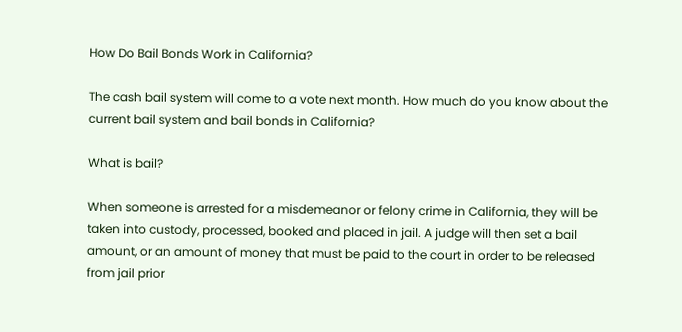How Do Bail Bonds Work in California?

The cash bail system will come to a vote next month. How much do you know about the current bail system and bail bonds in California?

What is bail?

When someone is arrested for a misdemeanor or felony crime in California, they will be taken into custody, processed, booked and placed in jail. A judge will then set a bail amount, or an amount of money that must be paid to the court in order to be released from jail prior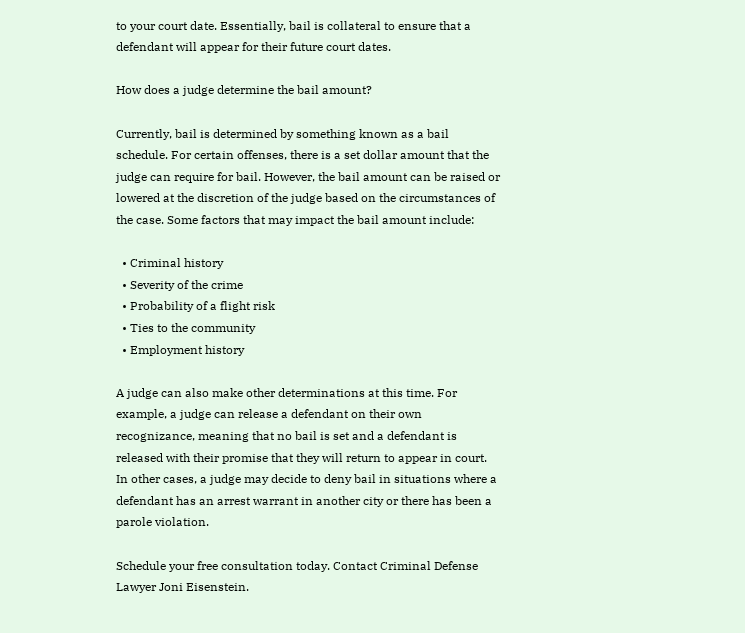to your court date. Essentially, bail is collateral to ensure that a defendant will appear for their future court dates.

How does a judge determine the bail amount?

Currently, bail is determined by something known as a bail schedule. For certain offenses, there is a set dollar amount that the judge can require for bail. However, the bail amount can be raised or lowered at the discretion of the judge based on the circumstances of the case. Some factors that may impact the bail amount include:

  • Criminal history
  • Severity of the crime
  • Probability of a flight risk
  • Ties to the community
  • Employment history

A judge can also make other determinations at this time. For example, a judge can release a defendant on their own recognizance, meaning that no bail is set and a defendant is released with their promise that they will return to appear in court. In other cases, a judge may decide to deny bail in situations where a defendant has an arrest warrant in another city or there has been a parole violation.

Schedule your free consultation today. Contact Criminal Defense Lawyer Joni Eisenstein.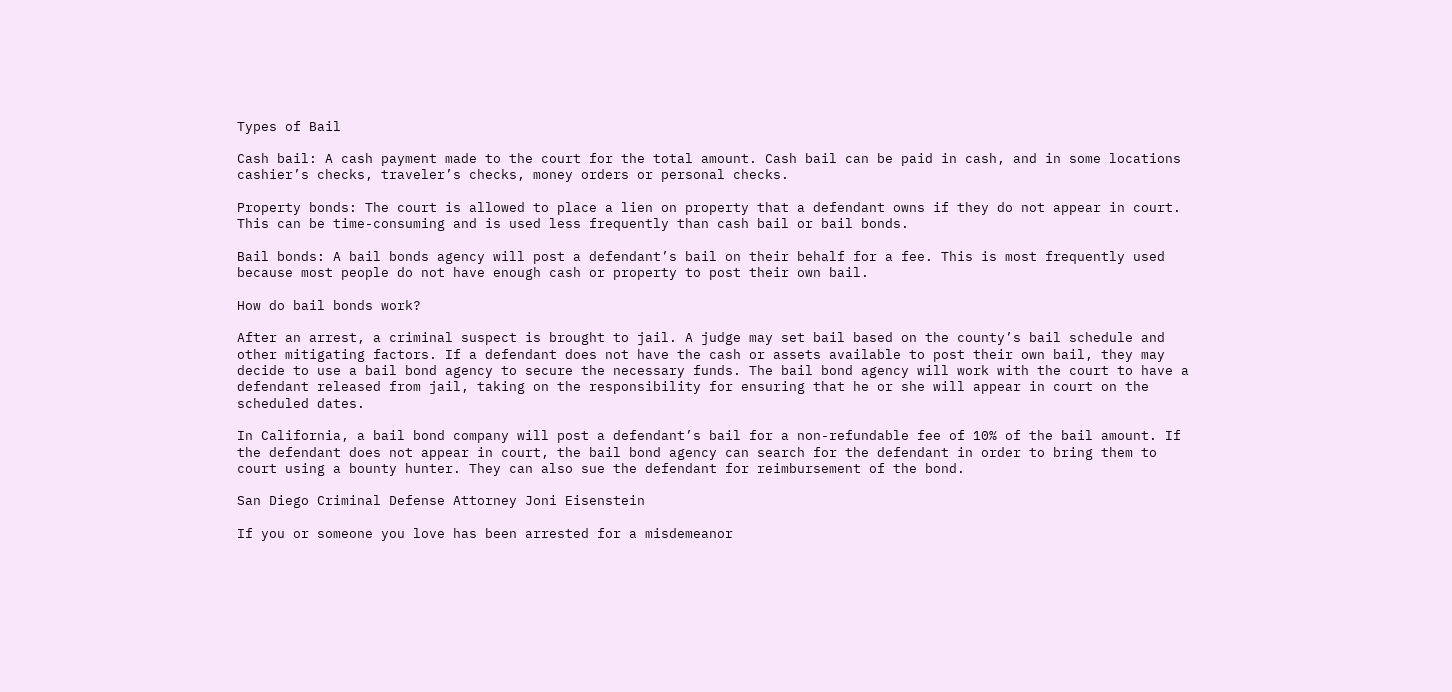Types of Bail

Cash bail: A cash payment made to the court for the total amount. Cash bail can be paid in cash, and in some locations cashier’s checks, traveler’s checks, money orders or personal checks.

Property bonds: The court is allowed to place a lien on property that a defendant owns if they do not appear in court. This can be time-consuming and is used less frequently than cash bail or bail bonds.

Bail bonds: A bail bonds agency will post a defendant’s bail on their behalf for a fee. This is most frequently used because most people do not have enough cash or property to post their own bail.

How do bail bonds work?

After an arrest, a criminal suspect is brought to jail. A judge may set bail based on the county’s bail schedule and other mitigating factors. If a defendant does not have the cash or assets available to post their own bail, they may decide to use a bail bond agency to secure the necessary funds. The bail bond agency will work with the court to have a defendant released from jail, taking on the responsibility for ensuring that he or she will appear in court on the scheduled dates.

In California, a bail bond company will post a defendant’s bail for a non-refundable fee of 10% of the bail amount. If the defendant does not appear in court, the bail bond agency can search for the defendant in order to bring them to court using a bounty hunter. They can also sue the defendant for reimbursement of the bond.

San Diego Criminal Defense Attorney Joni Eisenstein

If you or someone you love has been arrested for a misdemeanor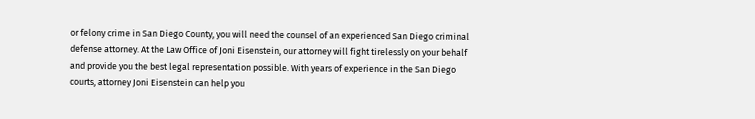or felony crime in San Diego County, you will need the counsel of an experienced San Diego criminal defense attorney. At the Law Office of Joni Eisenstein, our attorney will fight tirelessly on your behalf and provide you the best legal representation possible. With years of experience in the San Diego courts, attorney Joni Eisenstein can help you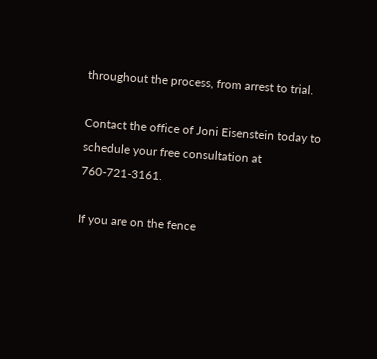throughout the process, from arrest to trial.

Contact the office of Joni Eisenstein today to schedule your free consultation at 760-721-3161.

If you are on the fence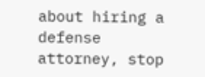about hiring a defense attorney, stop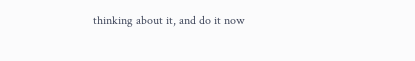thinking about it, and do it now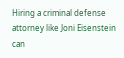Hiring a criminal defense attorney like Joni Eisenstein can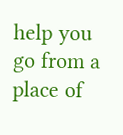help you go from a place of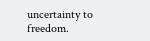uncertainty to freedom.